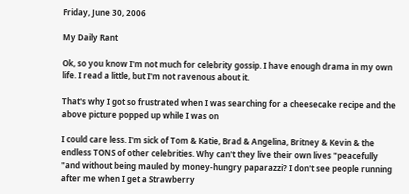Friday, June 30, 2006

My Daily Rant

Ok, so you know I'm not much for celebrity gossip. I have enough drama in my own life. I read a little, but I'm not ravenous about it.

That's why I got so frustrated when I was searching for a cheesecake recipe and the above picture popped up while I was on

I could care less. I'm sick of Tom & Katie, Brad & Angelina, Britney & Kevin & the endless TONS of other celebrities. Why can't they live their own lives "peacefully "and without being mauled by money-hungry paparazzi? I don't see people running after me when I get a Strawberry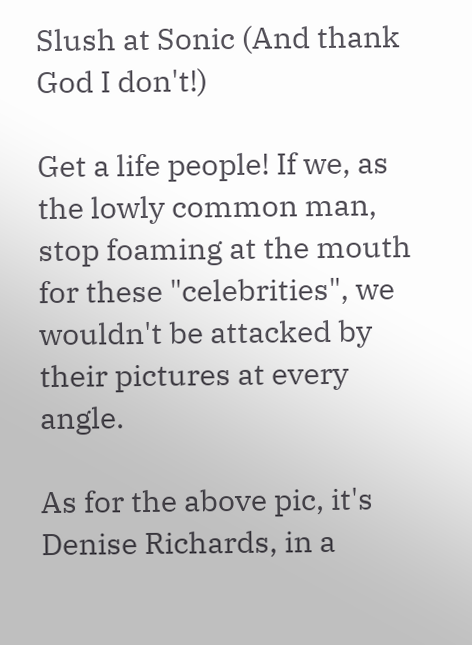Slush at Sonic (And thank God I don't!)

Get a life people! If we, as the lowly common man, stop foaming at the mouth for these "celebrities", we wouldn't be attacked by their pictures at every angle.

As for the above pic, it's Denise Richards, in a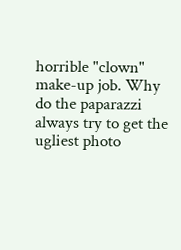horrible "clown" make-up job. Why do the paparazzi always try to get the ugliest photo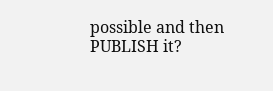possible and then PUBLISH it?